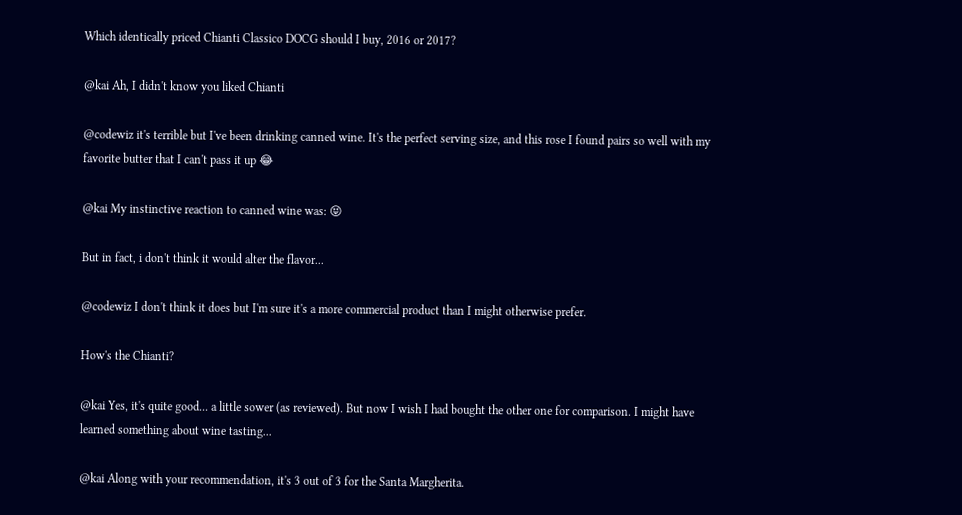Which identically priced Chianti Classico DOCG should I buy, 2016 or 2017?

@kai Ah, I didn't know you liked Chianti

@codewiz it's terrible but I've been drinking canned wine. It's the perfect serving size, and this rose I found pairs so well with my favorite butter that I can't pass it up 😂

@kai My instinctive reaction to canned wine was: 😝

But in fact, i don't think it would alter the flavor...

@codewiz I don't think it does but I'm sure it's a more commercial product than I might otherwise prefer.

How's the Chianti?

@kai Yes, it's quite good... a little sower (as reviewed). But now I wish I had bought the other one for comparison. I might have learned something about wine tasting...

@kai Along with your recommendation, it's 3 out of 3 for the Santa Margherita.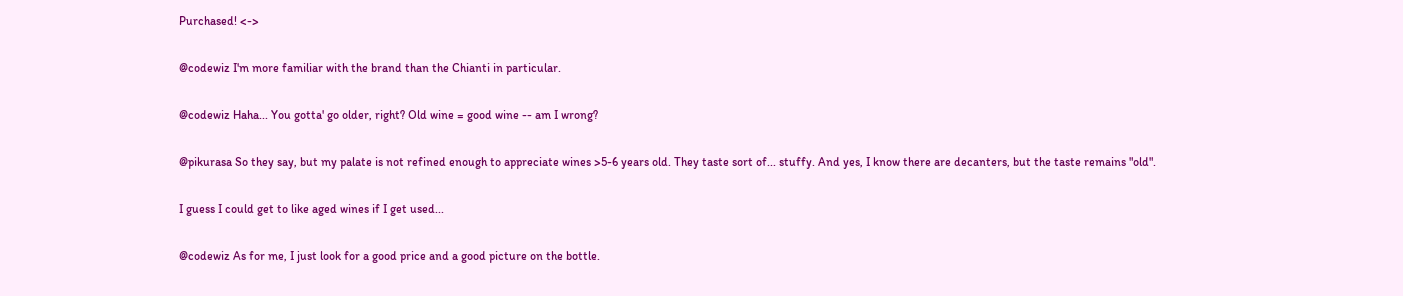Purchased! <->

@codewiz I'm more familiar with the brand than the Chianti in particular.

@codewiz Haha... You gotta' go older, right? Old wine = good wine -- am I wrong?

@pikurasa So they say, but my palate is not refined enough to appreciate wines >5-6 years old. They taste sort of... stuffy. And yes, I know there are decanters, but the taste remains "old".

I guess I could get to like aged wines if I get used...

@codewiz As for me, I just look for a good price and a good picture on the bottle.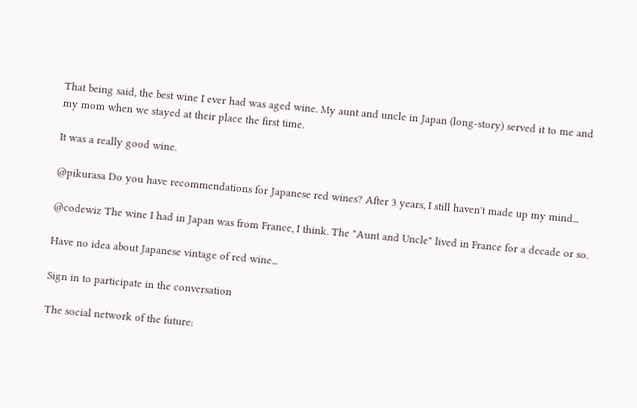That being said, the best wine I ever had was aged wine. My aunt and uncle in Japan (long-story) served it to me and my mom when we stayed at their place the first time.

It was a really good wine.

@pikurasa Do you have recommendations for Japanese red wines? After 3 years, I still haven't made up my mind...

@codewiz The wine I had in Japan was from France, I think. The "Aunt and Uncle" lived in France for a decade or so.

Have no idea about Japanese vintage of red wine...

Sign in to participate in the conversation

The social network of the future: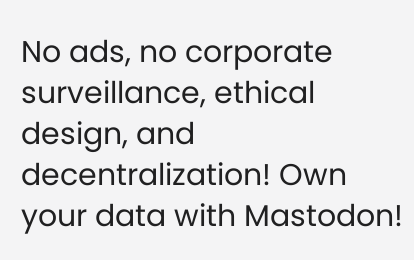No ads, no corporate surveillance, ethical design, and decentralization! Own your data with Mastodon!